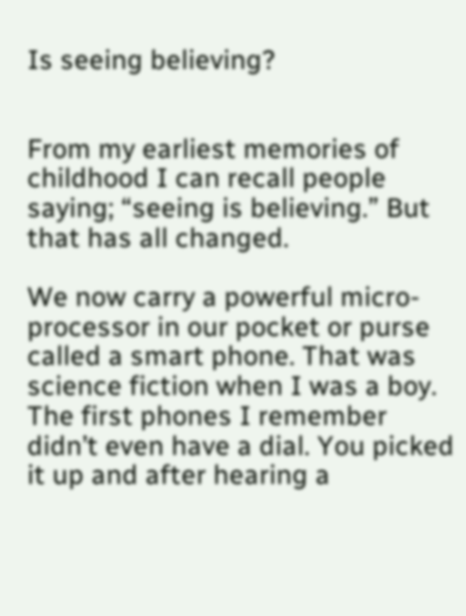Is seeing believing?


From my earliest memories of childhood I can recall people saying; “seeing is believing.” But that has all changed.

We now carry a powerful micro-processor in our pocket or purse called a smart phone. That was science fiction when I was a boy. The first phones I remember didn’t even have a dial. You picked it up and after hearing a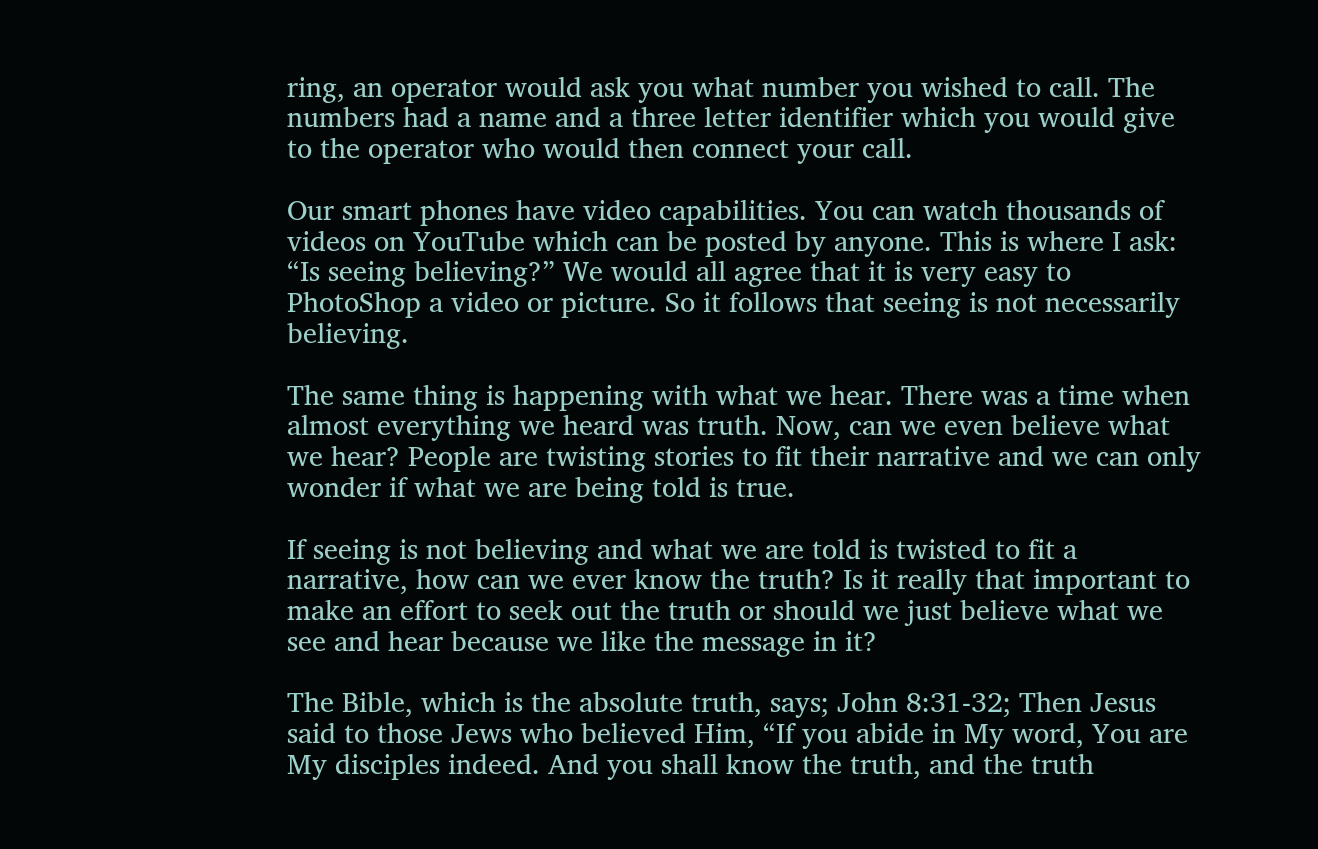ring, an operator would ask you what number you wished to call. The numbers had a name and a three letter identifier which you would give to the operator who would then connect your call.

Our smart phones have video capabilities. You can watch thousands of videos on YouTube which can be posted by anyone. This is where I ask: “Is seeing believing?” We would all agree that it is very easy to PhotoShop a video or picture. So it follows that seeing is not necessarily believing.

The same thing is happening with what we hear. There was a time when almost everything we heard was truth. Now, can we even believe what we hear? People are twisting stories to fit their narrative and we can only wonder if what we are being told is true.

If seeing is not believing and what we are told is twisted to fit a narrative, how can we ever know the truth? Is it really that important to make an effort to seek out the truth or should we just believe what we see and hear because we like the message in it?

The Bible, which is the absolute truth, says; John 8:31-32; Then Jesus said to those Jews who believed Him, “If you abide in My word, You are My disciples indeed. And you shall know the truth, and the truth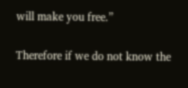will make you free.”

Therefore if we do not know the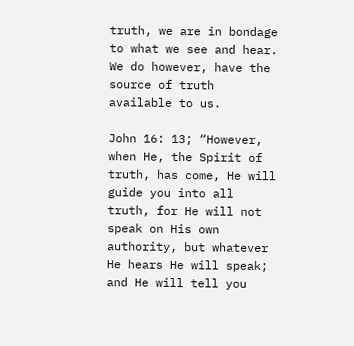truth, we are in bondage to what we see and hear. We do however, have the source of truth available to us.

John 16: 13; “However, when He, the Spirit of truth, has come, He will guide you into all truth, for He will not speak on His own authority, but whatever He hears He will speak; and He will tell you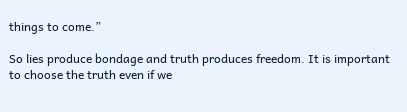things to come.”

So lies produce bondage and truth produces freedom. It is important to choose the truth even if we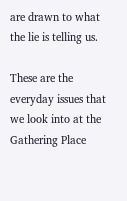are drawn to what the lie is telling us.

These are the everyday issues that we look into at the Gathering Place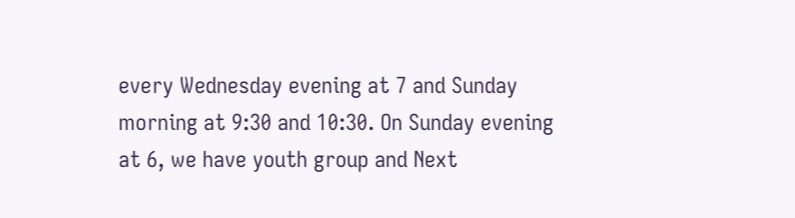every Wednesday evening at 7 and Sunday morning at 9:30 and 10:30. On Sunday evening at 6, we have youth group and Next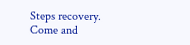Steps recovery. Come and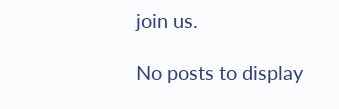join us.

No posts to display